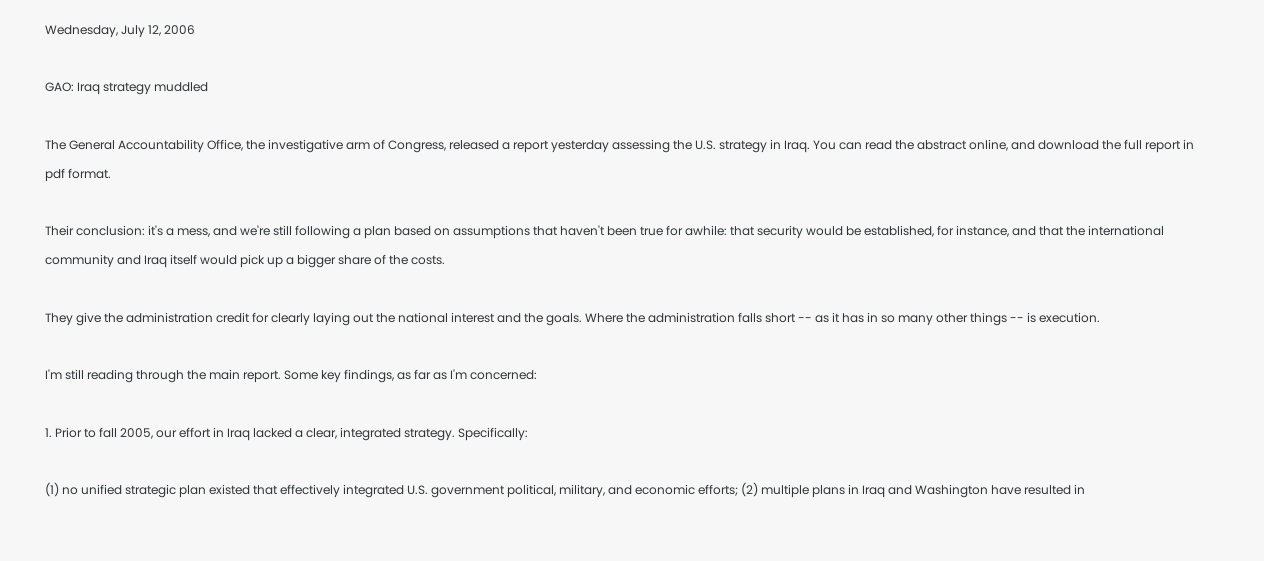Wednesday, July 12, 2006

GAO: Iraq strategy muddled

The General Accountability Office, the investigative arm of Congress, released a report yesterday assessing the U.S. strategy in Iraq. You can read the abstract online, and download the full report in pdf format.

Their conclusion: it's a mess, and we're still following a plan based on assumptions that haven't been true for awhile: that security would be established, for instance, and that the international community and Iraq itself would pick up a bigger share of the costs.

They give the administration credit for clearly laying out the national interest and the goals. Where the administration falls short -- as it has in so many other things -- is execution.

I'm still reading through the main report. Some key findings, as far as I'm concerned:

1. Prior to fall 2005, our effort in Iraq lacked a clear, integrated strategy. Specifically:

(1) no unified strategic plan existed that effectively integrated U.S. government political, military, and economic efforts; (2) multiple plans in Iraq and Washington have resulted in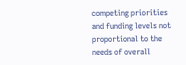competing priorities and funding levels not proportional to the needs of overall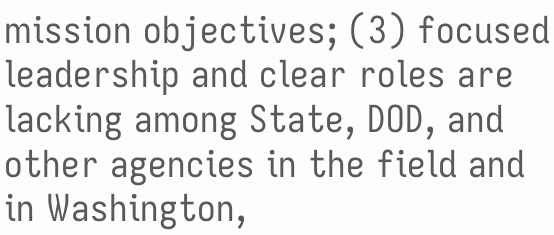mission objectives; (3) focused leadership and clear roles are lacking among State, DOD, and other agencies in the field and in Washington,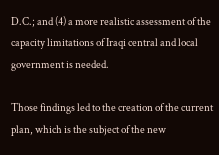D.C.; and (4) a more realistic assessment of the capacity limitations of Iraqi central and local government is needed.

Those findings led to the creation of the current plan, which is the subject of the new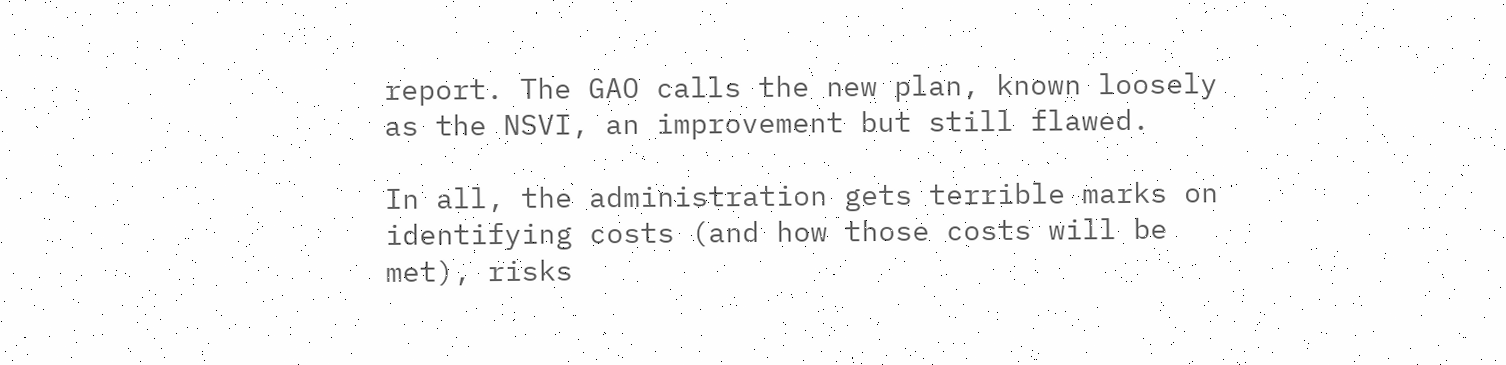report. The GAO calls the new plan, known loosely as the NSVI, an improvement but still flawed.

In all, the administration gets terrible marks on identifying costs (and how those costs will be met), risks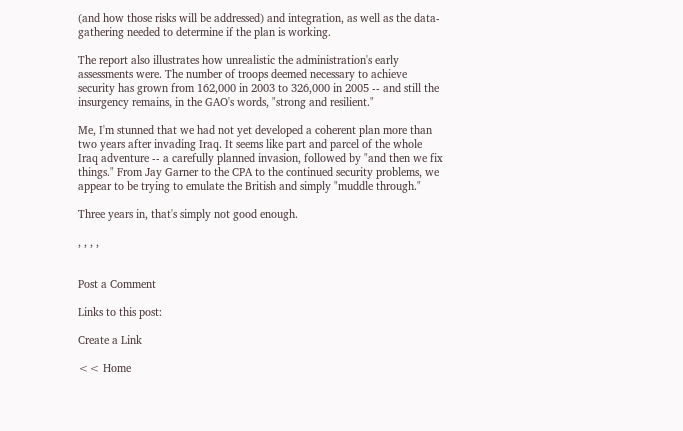(and how those risks will be addressed) and integration, as well as the data-gathering needed to determine if the plan is working.

The report also illustrates how unrealistic the administration's early assessments were. The number of troops deemed necessary to achieve security has grown from 162,000 in 2003 to 326,000 in 2005 -- and still the insurgency remains, in the GAO's words, "strong and resilient."

Me, I'm stunned that we had not yet developed a coherent plan more than two years after invading Iraq. It seems like part and parcel of the whole Iraq adventure -- a carefully planned invasion, followed by "and then we fix things." From Jay Garner to the CPA to the continued security problems, we appear to be trying to emulate the British and simply "muddle through."

Three years in, that's simply not good enough.

, , , ,


Post a Comment

Links to this post:

Create a Link

<< Home